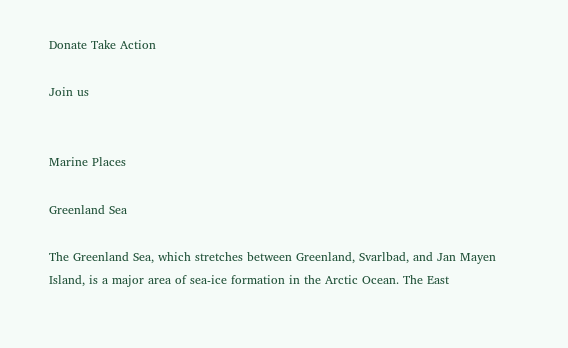Donate Take Action

Join us


Marine Places

Greenland Sea

The Greenland Sea, which stretches between Greenland, Svarlbad, and Jan Mayen Island, is a major area of sea-ice formation in the Arctic Ocean. The East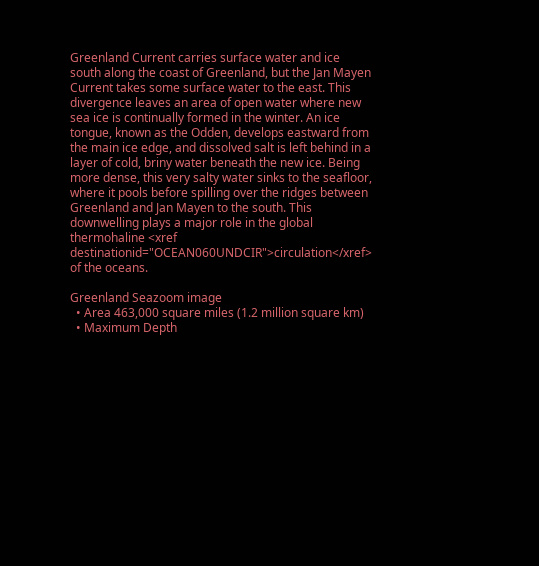Greenland Current carries surface water and ice south along the coast of Greenland, but the Jan Mayen Current takes some surface water to the east. This divergence leaves an area of open water where new sea ice is continually formed in the winter. An ice tongue, known as the Odden, develops eastward from the main ice edge, and dissolved salt is left behind in a layer of cold, briny water beneath the new ice. Being more dense, this very salty water sinks to the seafloor, where it pools before spilling over the ridges between Greenland and Jan Mayen to the south. This downwelling plays a major role in the global thermohaline <xref destinationid="OCEAN060UNDCIR">circulation</xref> of the oceans.

Greenland Seazoom image
  • Area 463,000 square miles (1.2 million square km)
  • Maximum Depth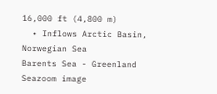16,000 ft (4,800 m)
  • Inflows Arctic Basin, Norwegian Sea
Barents Sea - Greenland Seazoom image